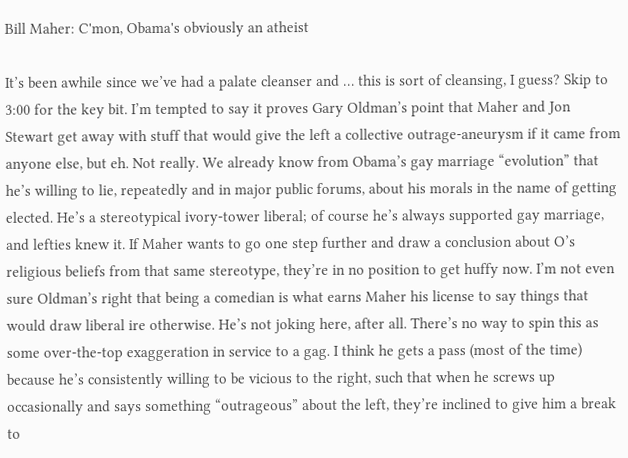Bill Maher: C'mon, Obama's obviously an atheist

It’s been awhile since we’ve had a palate cleanser and … this is sort of cleansing, I guess? Skip to 3:00 for the key bit. I’m tempted to say it proves Gary Oldman’s point that Maher and Jon Stewart get away with stuff that would give the left a collective outrage-aneurysm if it came from anyone else, but eh. Not really. We already know from Obama’s gay marriage “evolution” that he’s willing to lie, repeatedly and in major public forums, about his morals in the name of getting elected. He’s a stereotypical ivory-tower liberal; of course he’s always supported gay marriage, and lefties knew it. If Maher wants to go one step further and draw a conclusion about O’s religious beliefs from that same stereotype, they’re in no position to get huffy now. I’m not even sure Oldman’s right that being a comedian is what earns Maher his license to say things that would draw liberal ire otherwise. He’s not joking here, after all. There’s no way to spin this as some over-the-top exaggeration in service to a gag. I think he gets a pass (most of the time) because he’s consistently willing to be vicious to the right, such that when he screws up occasionally and says something “outrageous” about the left, they’re inclined to give him a break to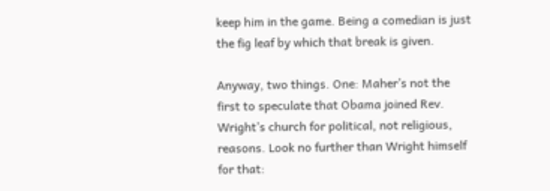keep him in the game. Being a comedian is just the fig leaf by which that break is given.

Anyway, two things. One: Maher’s not the first to speculate that Obama joined Rev. Wright’s church for political, not religious, reasons. Look no further than Wright himself for that: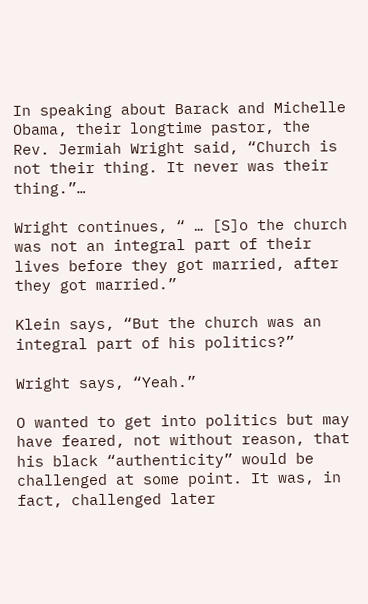In speaking about Barack and Michelle Obama, their longtime pastor, the Rev. Jermiah Wright said, “Church is not their thing. It never was their thing.”…

Wright continues, “ … [S]o the church was not an integral part of their lives before they got married, after they got married.”

Klein says, “But the church was an integral part of his politics?”

Wright says, “Yeah.”

O wanted to get into politics but may have feared, not without reason, that his black “authenticity” would be challenged at some point. It was, in fact, challenged later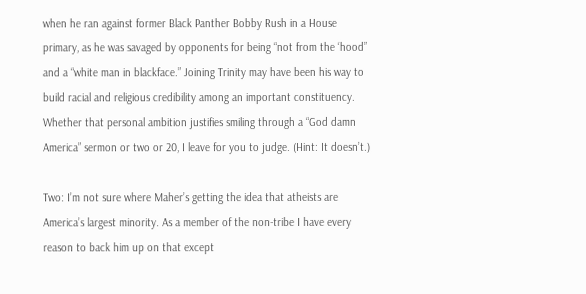when he ran against former Black Panther Bobby Rush in a House primary, as he was savaged by opponents for being “not from the ‘hood” and a “white man in blackface.” Joining Trinity may have been his way to build racial and religious credibility among an important constituency. Whether that personal ambition justifies smiling through a “God damn America” sermon or two or 20, I leave for you to judge. (Hint: It doesn’t.)

Two: I’m not sure where Maher’s getting the idea that atheists are America’s largest minority. As a member of the non-tribe I have every reason to back him up on that except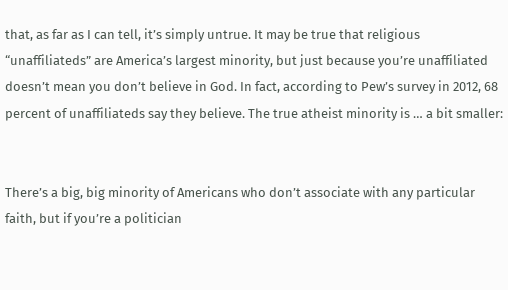that, as far as I can tell, it’s simply untrue. It may be true that religious “unaffiliateds” are America’s largest minority, but just because you’re unaffiliated doesn’t mean you don’t believe in God. In fact, according to Pew’s survey in 2012, 68 percent of unaffiliateds say they believe. The true atheist minority is … a bit smaller:


There’s a big, big minority of Americans who don’t associate with any particular faith, but if you’re a politician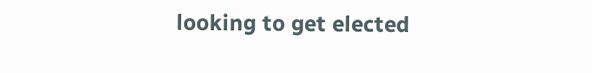looking to get elected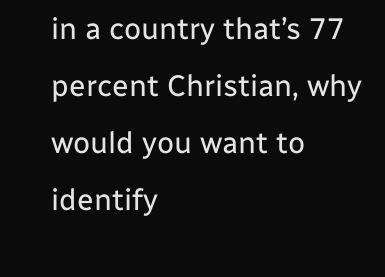in a country that’s 77 percent Christian, why would you want to identify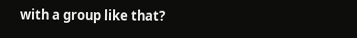with a group like that?